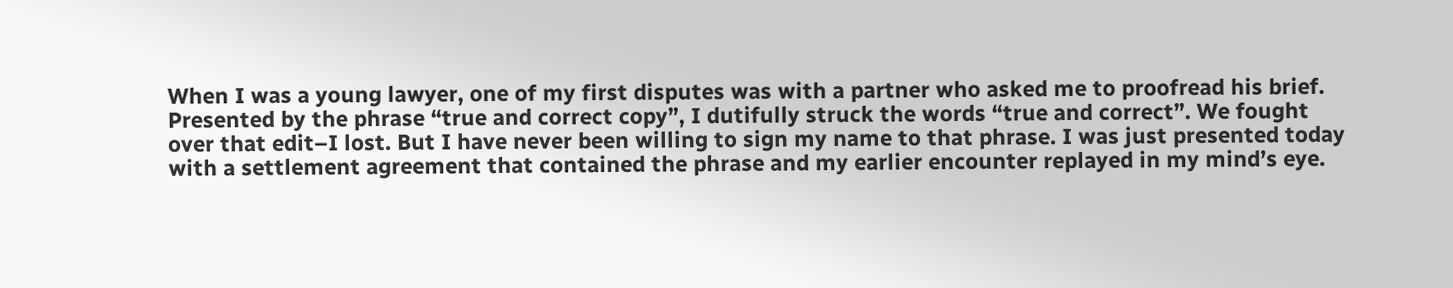When I was a young lawyer, one of my first disputes was with a partner who asked me to proofread his brief. Presented by the phrase “true and correct copy”, I dutifully struck the words “true and correct”. We fought over that edit–I lost. But I have never been willing to sign my name to that phrase. I was just presented today with a settlement agreement that contained the phrase and my earlier encounter replayed in my mind’s eye.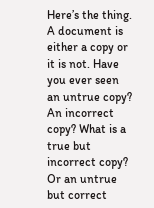Here’s the thing. A document is either a copy or it is not. Have you ever seen an untrue copy? An incorrect copy? What is a true but incorrect copy? Or an untrue but correct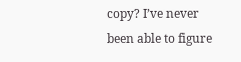copy? I’ve never been able to figure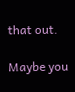that out.

Maybe you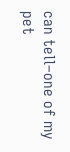can tell–one of my pet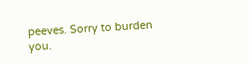peeves. Sorry to burden you.